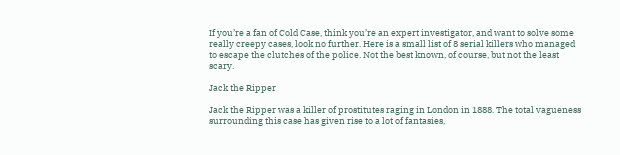If you’re a fan of Cold Case, think you’re an expert investigator, and want to solve some really creepy cases, look no further. Here is a small list of 8 serial killers who managed to escape the clutches of the police. Not the best known, of course, but not the least scary.

Jack the Ripper

Jack the Ripper was a killer of prostitutes raging in London in 1888. The total vagueness surrounding this case has given rise to a lot of fantasies,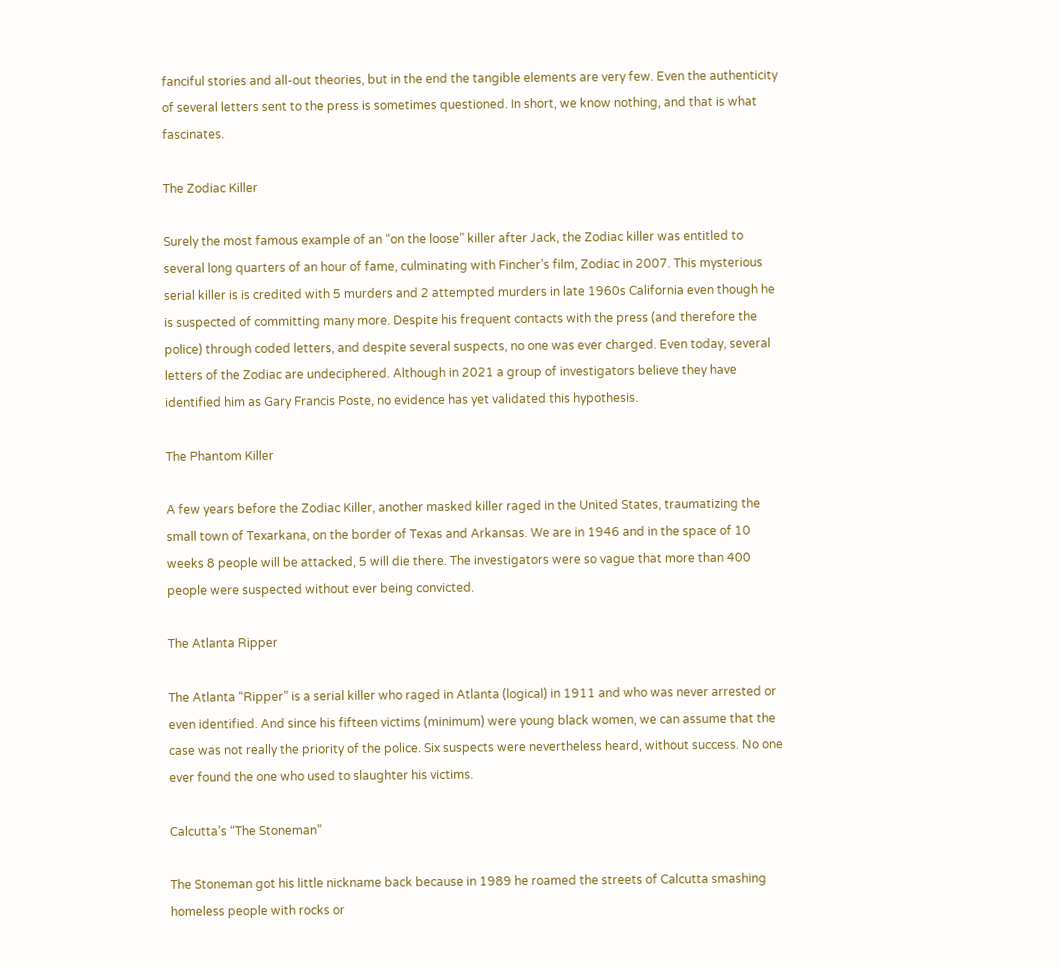fanciful stories and all-out theories, but in the end the tangible elements are very few. Even the authenticity of several letters sent to the press is sometimes questioned. In short, we know nothing, and that is what fascinates.

The Zodiac Killer

Surely the most famous example of an “on the loose” killer after Jack, the Zodiac killer was entitled to several long quarters of an hour of fame, culminating with Fincher’s film, Zodiac in 2007. This mysterious serial killer is is credited with 5 murders and 2 attempted murders in late 1960s California even though he is suspected of committing many more. Despite his frequent contacts with the press (and therefore the police) through coded letters, and despite several suspects, no one was ever charged. Even today, several letters of the Zodiac are undeciphered. Although in 2021 a group of investigators believe they have identified him as Gary Francis Poste, no evidence has yet validated this hypothesis.

The Phantom Killer

A few years before the Zodiac Killer, another masked killer raged in the United States, traumatizing the small town of Texarkana, on the border of Texas and Arkansas. We are in 1946 and in the space of 10 weeks 8 people will be attacked, 5 will die there. The investigators were so vague that more than 400 people were suspected without ever being convicted.

The Atlanta Ripper

The Atlanta “Ripper” is a serial killer who raged in Atlanta (logical) in 1911 and who was never arrested or even identified. And since his fifteen victims (minimum) were young black women, we can assume that the case was not really the priority of the police. Six suspects were nevertheless heard, without success. No one ever found the one who used to slaughter his victims.

Calcutta’s “The Stoneman”

The Stoneman got his little nickname back because in 1989 he roamed the streets of Calcutta smashing homeless people with rocks or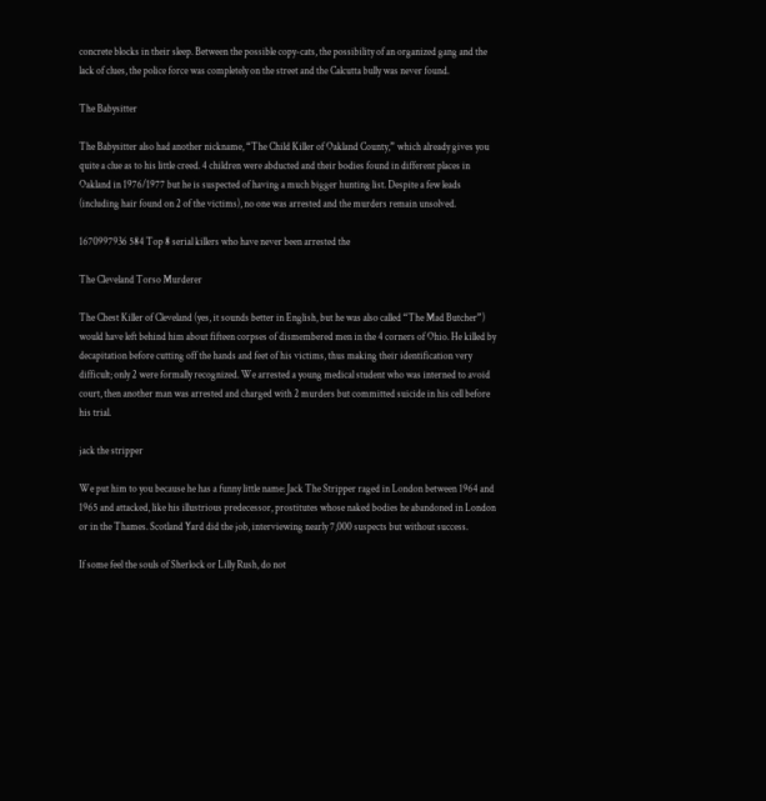concrete blocks in their sleep. Between the possible copy-cats, the possibility of an organized gang and the lack of clues, the police force was completely on the street and the Calcutta bully was never found.

The Babysitter

The Babysitter also had another nickname, “The Child Killer of Oakland County,” which already gives you quite a clue as to his little creed. 4 children were abducted and their bodies found in different places in Oakland in 1976/1977 but he is suspected of having a much bigger hunting list. Despite a few leads (including hair found on 2 of the victims), no one was arrested and the murders remain unsolved.

1670997936 584 Top 8 serial killers who have never been arrested the

The Cleveland Torso Murderer

The Chest Killer of Cleveland (yes, it sounds better in English, but he was also called “The Mad Butcher”) would have left behind him about fifteen corpses of dismembered men in the 4 corners of Ohio. He killed by decapitation before cutting off the hands and feet of his victims, thus making their identification very difficult; only 2 were formally recognized. We arrested a young medical student who was interned to avoid court, then another man was arrested and charged with 2 murders but committed suicide in his cell before his trial.

jack the stripper

We put him to you because he has a funny little name: Jack The Stripper raged in London between 1964 and 1965 and attacked, like his illustrious predecessor, prostitutes whose naked bodies he abandoned in London or in the Thames. Scotland Yard did the job, interviewing nearly 7,000 suspects but without success.

If some feel the souls of Sherlock or Lilly Rush, do not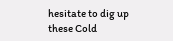hesitate to dig up these Cold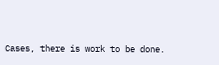Cases, there is work to be done.